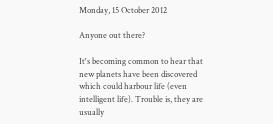Monday, 15 October 2012

Anyone out there?

It's becoming common to hear that new planets have been discovered which could harbour life (even intelligent life). Trouble is, they are usually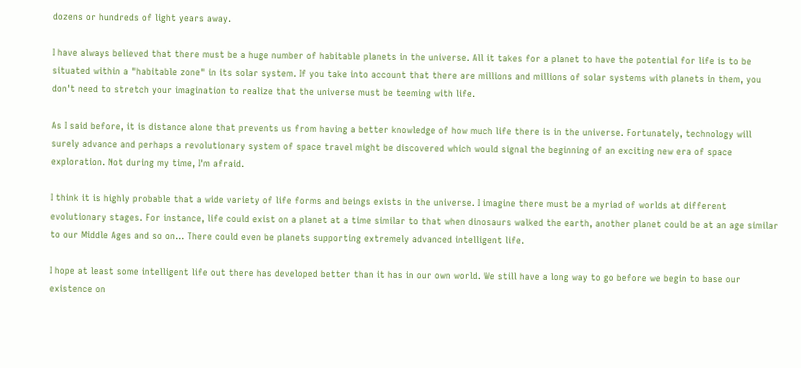dozens or hundreds of light years away.

I have always believed that there must be a huge number of habitable planets in the universe. All it takes for a planet to have the potential for life is to be situated within a "habitable zone" in its solar system. If you take into account that there are millions and millions of solar systems with planets in them, you don't need to stretch your imagination to realize that the universe must be teeming with life.

As I said before, it is distance alone that prevents us from having a better knowledge of how much life there is in the universe. Fortunately, technology will surely advance and perhaps a revolutionary system of space travel might be discovered which would signal the beginning of an exciting new era of space exploration. Not during my time, I'm afraid.

I think it is highly probable that a wide variety of life forms and beings exists in the universe. I imagine there must be a myriad of worlds at different evolutionary stages. For instance, life could exist on a planet at a time similar to that when dinosaurs walked the earth, another planet could be at an age similar to our Middle Ages and so on... There could even be planets supporting extremely advanced intelligent life.

I hope at least some intelligent life out there has developed better than it has in our own world. We still have a long way to go before we begin to base our existence on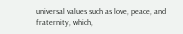universal values such as love, peace, and fraternity, which,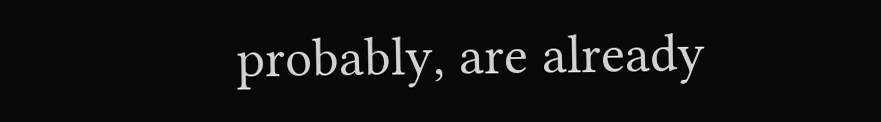probably, are already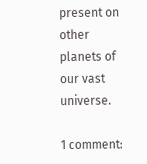present on other planets of our vast universe.

1 comment: